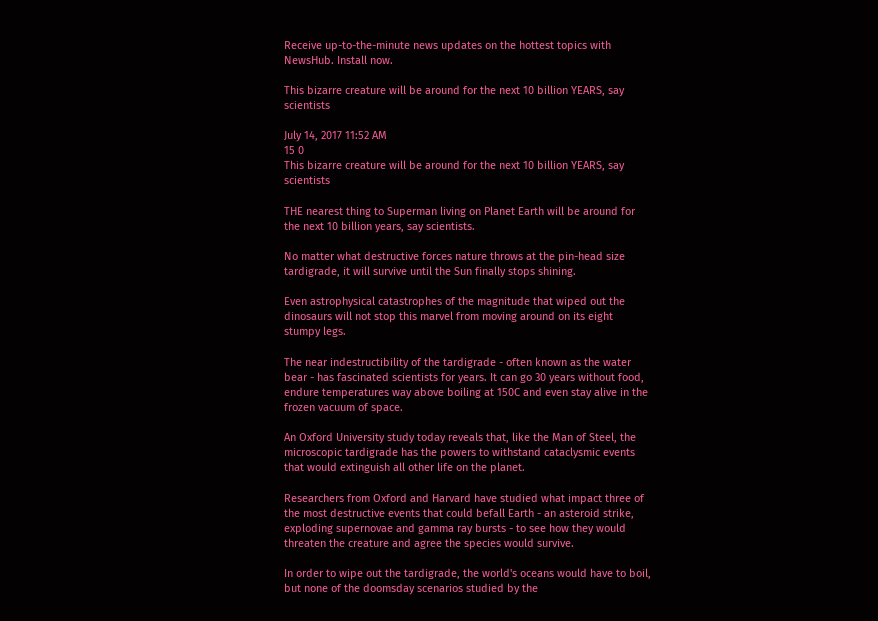Receive up-to-the-minute news updates on the hottest topics with NewsHub. Install now.

This bizarre creature will be around for the next 10 billion YEARS, say scientists

July 14, 2017 11:52 AM
15 0
This bizarre creature will be around for the next 10 billion YEARS, say scientists

THE nearest thing to Superman living on Planet Earth will be around for the next 10 billion years, say scientists.

No matter what destructive forces nature throws at the pin-head size tardigrade, it will survive until the Sun finally stops shining.

Even astrophysical catastrophes of the magnitude that wiped out the dinosaurs will not stop this marvel from moving around on its eight stumpy legs.

The near indestructibility of the tardigrade - often known as the water bear - has fascinated scientists for years. It can go 30 years without food, endure temperatures way above boiling at 150C and even stay alive in the frozen vacuum of space.

An Oxford University study today reveals that, like the Man of Steel, the microscopic tardigrade has the powers to withstand cataclysmic events that would extinguish all other life on the planet.

Researchers from Oxford and Harvard have studied what impact three of the most destructive events that could befall Earth - an asteroid strike, exploding supernovae and gamma ray bursts - to see how they would threaten the creature and agree the species would survive.

In order to wipe out the tardigrade, the world's oceans would have to boil, but none of the doomsday scenarios studied by the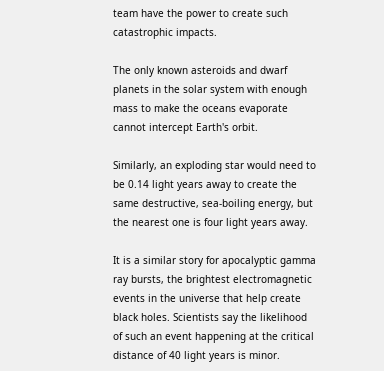team have the power to create such catastrophic impacts.

The only known asteroids and dwarf planets in the solar system with enough mass to make the oceans evaporate cannot intercept Earth's orbit.

Similarly, an exploding star would need to be 0.14 light years away to create the same destructive, sea-boiling energy, but the nearest one is four light years away.

It is a similar story for apocalyptic gamma ray bursts, the brightest electromagnetic events in the universe that help create black holes. Scientists say the likelihood of such an event happening at the critical distance of 40 light years is minor.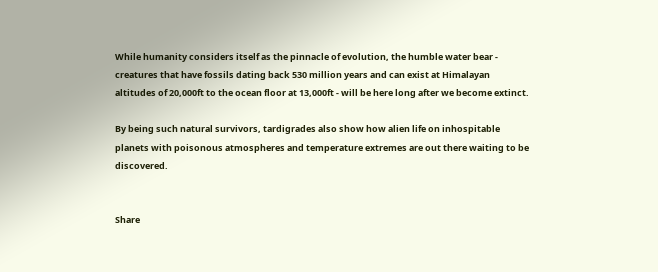While humanity considers itself as the pinnacle of evolution, the humble water bear - creatures that have fossils dating back 530 million years and can exist at Himalayan altitudes of 20,000ft to the ocean floor at 13,000ft - will be here long after we become extinct.

By being such natural survivors, tardigrades also show how alien life on inhospitable planets with poisonous atmospheres and temperature extremes are out there waiting to be discovered.


Share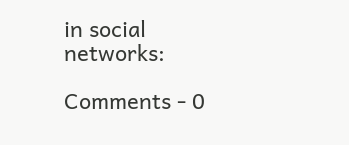in social networks:

Comments - 0